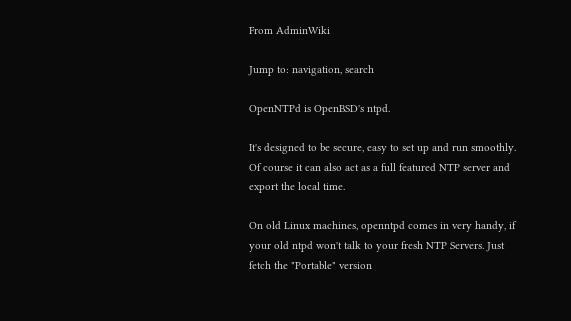From AdminWiki

Jump to: navigation, search

OpenNTPd is OpenBSD's ntpd.

It's designed to be secure, easy to set up and run smoothly. Of course it can also act as a full featured NTP server and export the local time.

On old Linux machines, openntpd comes in very handy, if your old ntpd won't talk to your fresh NTP Servers. Just fetch the "Portable" version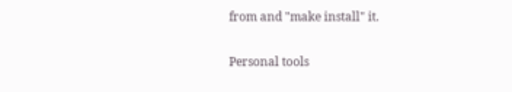from and "make install" it.

Personal tools